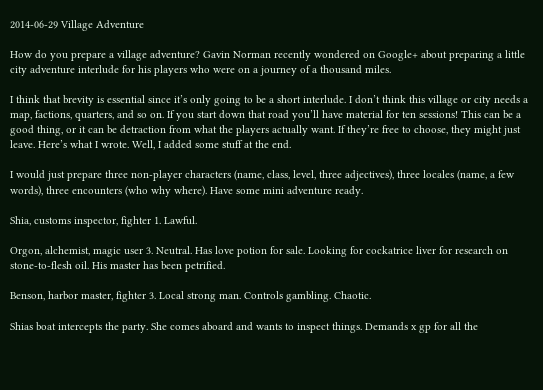2014-06-29 Village Adventure

How do you prepare a village adventure? Gavin Norman recently wondered on Google+ about preparing a little city adventure interlude for his players who were on a journey of a thousand miles.

I think that brevity is essential since it’s only going to be a short interlude. I don’t think this village or city needs a map, factions, quarters, and so on. If you start down that road you’ll have material for ten sessions! This can be a good thing, or it can be detraction from what the players actually want. If they’re free to choose, they might just leave. Here’s what I wrote. Well, I added some stuff at the end.

I would just prepare three non-player characters (name, class, level, three adjectives), three locales (name, a few words), three encounters (who why where). Have some mini adventure ready.

Shia, customs inspector, fighter 1. Lawful.

Orgon, alchemist, magic user 3. Neutral. Has love potion for sale. Looking for cockatrice liver for research on stone-to-flesh oil. His master has been petrified.

Benson, harbor master, fighter 3. Local strong man. Controls gambling. Chaotic.

Shias boat intercepts the party. She comes aboard and wants to inspect things. Demands x gp for all the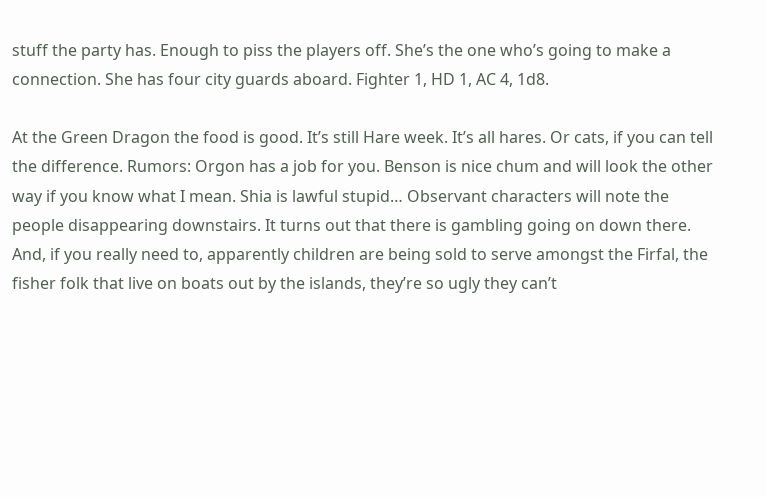stuff the party has. Enough to piss the players off. She’s the one who’s going to make a connection. She has four city guards aboard. Fighter 1, HD 1, AC 4, 1d8.

At the Green Dragon the food is good. It’s still Hare week. It’s all hares. Or cats, if you can tell the difference. Rumors: Orgon has a job for you. Benson is nice chum and will look the other way if you know what I mean. Shia is lawful stupid… Observant characters will note the people disappearing downstairs. It turns out that there is gambling going on down there. And, if you really need to, apparently children are being sold to serve amongst the Firfal, the fisher folk that live on boats out by the islands, they’re so ugly they can’t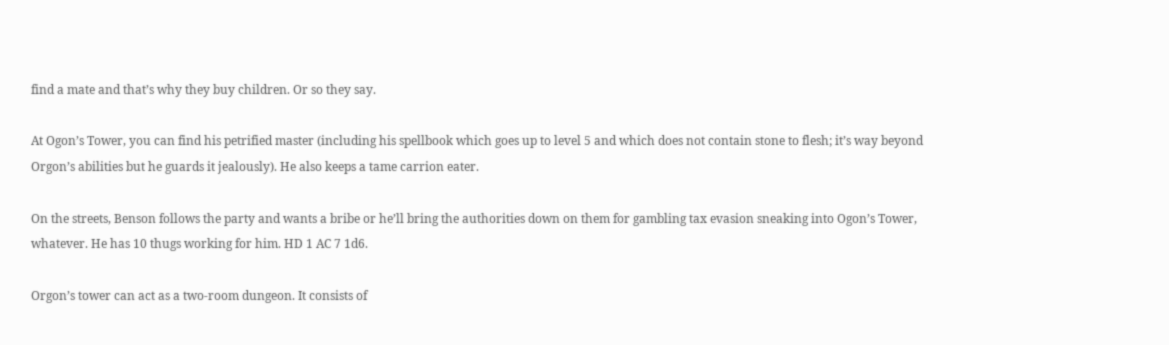find a mate and that’s why they buy children. Or so they say.

At Ogon’s Tower, you can find his petrified master (including his spellbook which goes up to level 5 and which does not contain stone to flesh; it’s way beyond Orgon’s abilities but he guards it jealously). He also keeps a tame carrion eater.

On the streets, Benson follows the party and wants a bribe or he’ll bring the authorities down on them for gambling tax evasion sneaking into Ogon’s Tower, whatever. He has 10 thugs working for him. HD 1 AC 7 1d6.

Orgon’s tower can act as a two-room dungeon. It consists of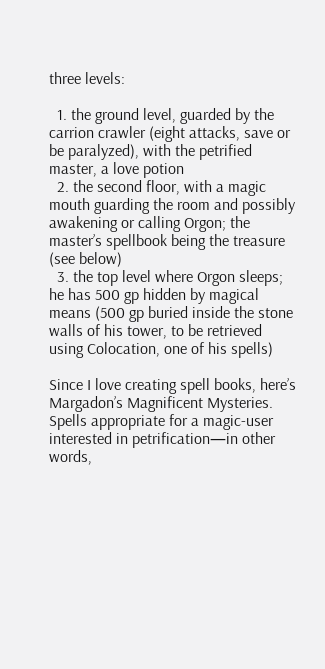three levels:

  1. the ground level, guarded by the carrion crawler (eight attacks, save or be paralyzed), with the petrified master, a love potion
  2. the second floor, with a magic mouth guarding the room and possibly awakening or calling Orgon; the master’s spellbook being the treasure (see below)
  3. the top level where Orgon sleeps; he has 500 gp hidden by magical means (500 gp buried inside the stone walls of his tower, to be retrieved using Colocation, one of his spells)

Since I love creating spell books, here’s Margadon’s Magnificent Mysteries. Spells appropriate for a magic-user interested in petrification—in other words,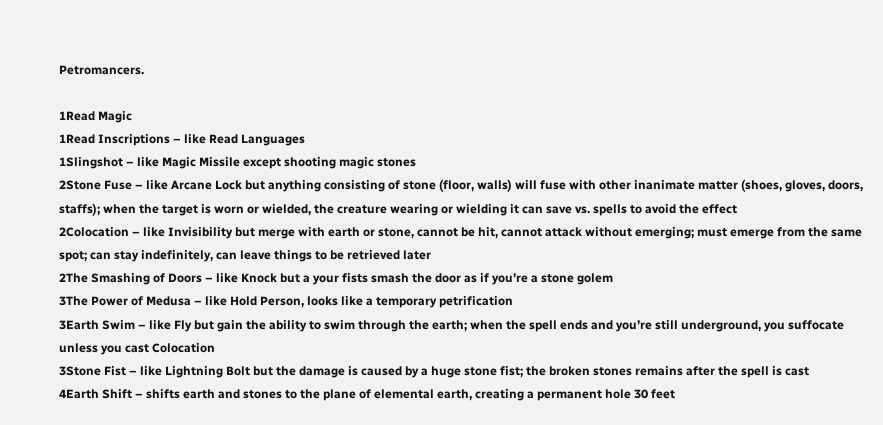Petromancers.

1Read Magic
1Read Inscriptions – like Read Languages
1Slingshot – like Magic Missile except shooting magic stones
2Stone Fuse – like Arcane Lock but anything consisting of stone (floor, walls) will fuse with other inanimate matter (shoes, gloves, doors, staffs); when the target is worn or wielded, the creature wearing or wielding it can save vs. spells to avoid the effect
2Colocation – like Invisibility but merge with earth or stone, cannot be hit, cannot attack without emerging; must emerge from the same spot; can stay indefinitely, can leave things to be retrieved later
2The Smashing of Doors – like Knock but a your fists smash the door as if you’re a stone golem
3The Power of Medusa – like Hold Person, looks like a temporary petrification
3Earth Swim – like Fly but gain the ability to swim through the earth; when the spell ends and you’re still underground, you suffocate unless you cast Colocation
3Stone Fist – like Lightning Bolt but the damage is caused by a huge stone fist; the broken stones remains after the spell is cast
4Earth Shift – shifts earth and stones to the plane of elemental earth, creating a permanent hole 30 feet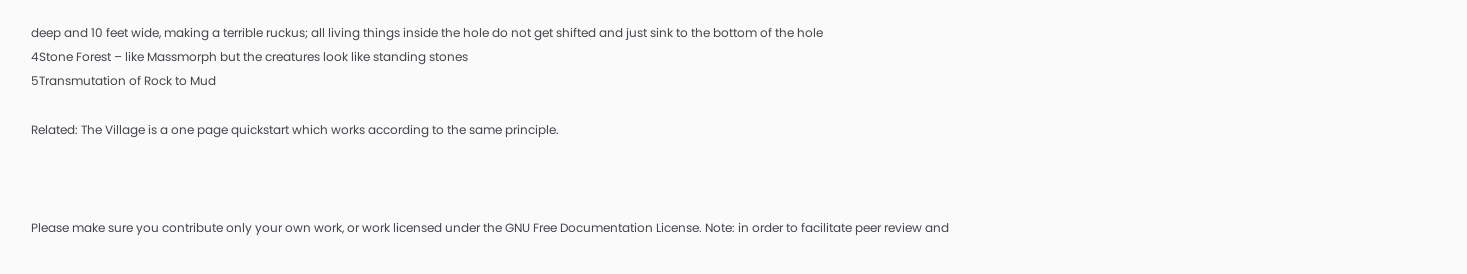deep and 10 feet wide, making a terrible ruckus; all living things inside the hole do not get shifted and just sink to the bottom of the hole
4Stone Forest – like Massmorph but the creatures look like standing stones
5Transmutation of Rock to Mud

Related: The Village is a one page quickstart which works according to the same principle.



Please make sure you contribute only your own work, or work licensed under the GNU Free Documentation License. Note: in order to facilitate peer review and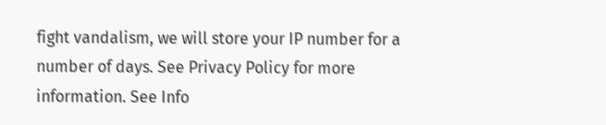fight vandalism, we will store your IP number for a number of days. See Privacy Policy for more information. See Info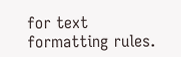for text formatting rules.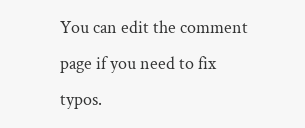You can edit the comment page if you need to fix typos.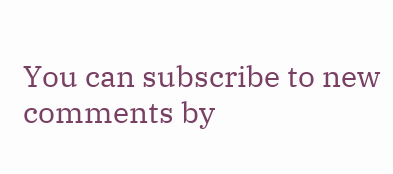You can subscribe to new comments by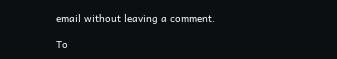email without leaving a comment.

To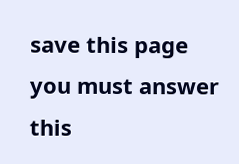save this page you must answer this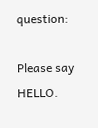question:

Please say HELLO.